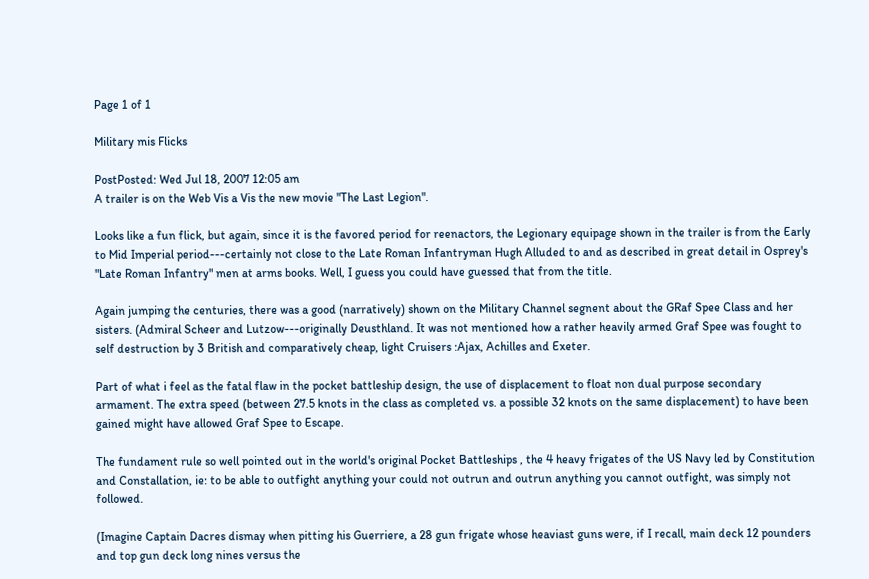Page 1 of 1

Military mis Flicks

PostPosted: Wed Jul 18, 2007 12:05 am
A trailer is on the Web Vis a Vis the new movie "The Last Legion".

Looks like a fun flick, but again, since it is the favored period for reenactors, the Legionary equipage shown in the trailer is from the Early to Mid Imperial period---certainly not close to the Late Roman Infantryman Hugh Alluded to and as described in great detail in Osprey's "Late Roman Infantry" men at arms books. Well, I guess you could have guessed that from the title.

Again jumping the centuries, there was a good (narratively) shown on the Military Channel segnent about the GRaf Spee Class and her sisters. (Admiral Scheer and Lutzow---originally Deusthland. It was not mentioned how a rather heavily armed Graf Spee was fought to self destruction by 3 British and comparatively cheap, light Cruisers :Ajax, Achilles and Exeter.

Part of what i feel as the fatal flaw in the pocket battleship design, the use of displacement to float non dual purpose secondary armament. The extra speed (between 27.5 knots in the class as completed vs. a possible 32 knots on the same displacement) to have been gained might have allowed Graf Spee to Escape.

The fundament rule so well pointed out in the world's original Pocket Battleships , the 4 heavy frigates of the US Navy led by Constitution and Constallation, ie: to be able to outfight anything your could not outrun and outrun anything you cannot outfight, was simply not followed.

(Imagine Captain Dacres dismay when pitting his Guerriere, a 28 gun frigate whose heaviast guns were, if I recall, main deck 12 pounders and top gun deck long nines versus the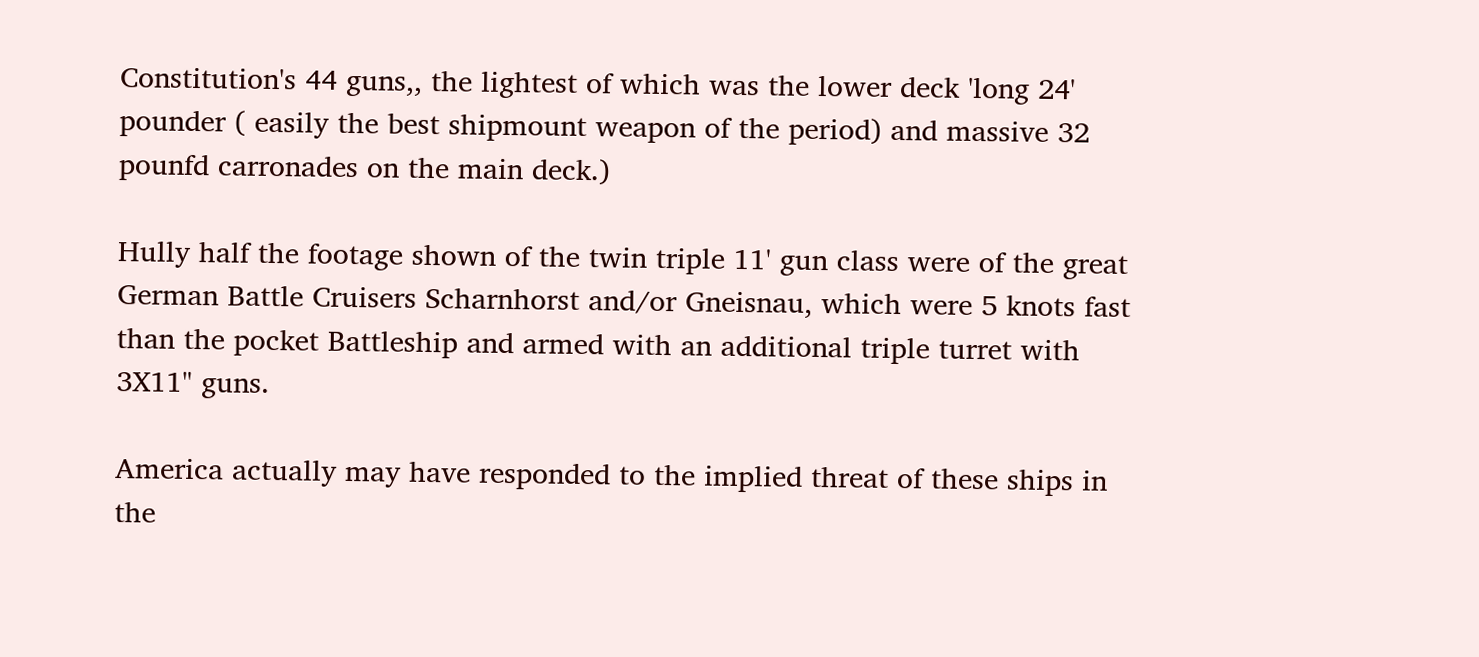Constitution's 44 guns,, the lightest of which was the lower deck 'long 24' pounder ( easily the best shipmount weapon of the period) and massive 32 pounfd carronades on the main deck.)

Hully half the footage shown of the twin triple 11' gun class were of the great German Battle Cruisers Scharnhorst and/or Gneisnau, which were 5 knots fast than the pocket Battleship and armed with an additional triple turret with 3X11" guns.

America actually may have responded to the implied threat of these ships in the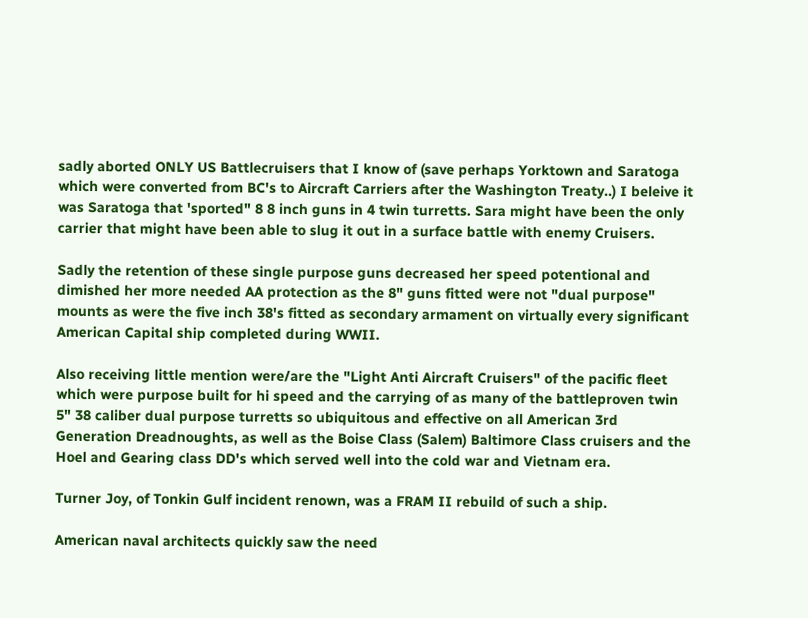sadly aborted ONLY US Battlecruisers that I know of (save perhaps Yorktown and Saratoga which were converted from BC's to Aircraft Carriers after the Washington Treaty..) I beleive it was Saratoga that 'sported" 8 8 inch guns in 4 twin turretts. Sara might have been the only carrier that might have been able to slug it out in a surface battle with enemy Cruisers.

Sadly the retention of these single purpose guns decreased her speed potentional and dimished her more needed AA protection as the 8" guns fitted were not "dual purpose" mounts as were the five inch 38's fitted as secondary armament on virtually every significant American Capital ship completed during WWII.

Also receiving little mention were/are the "Light Anti Aircraft Cruisers" of the pacific fleet which were purpose built for hi speed and the carrying of as many of the battleproven twin 5" 38 caliber dual purpose turretts so ubiquitous and effective on all American 3rd Generation Dreadnoughts, as well as the Boise Class (Salem) Baltimore Class cruisers and the Hoel and Gearing class DD's which served well into the cold war and Vietnam era.

Turner Joy, of Tonkin Gulf incident renown, was a FRAM II rebuild of such a ship.

American naval architects quickly saw the need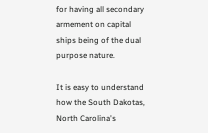for having all secondary armement on capital ships being of the dual purpose nature.

It is easy to understand how the South Dakotas, North Carolina's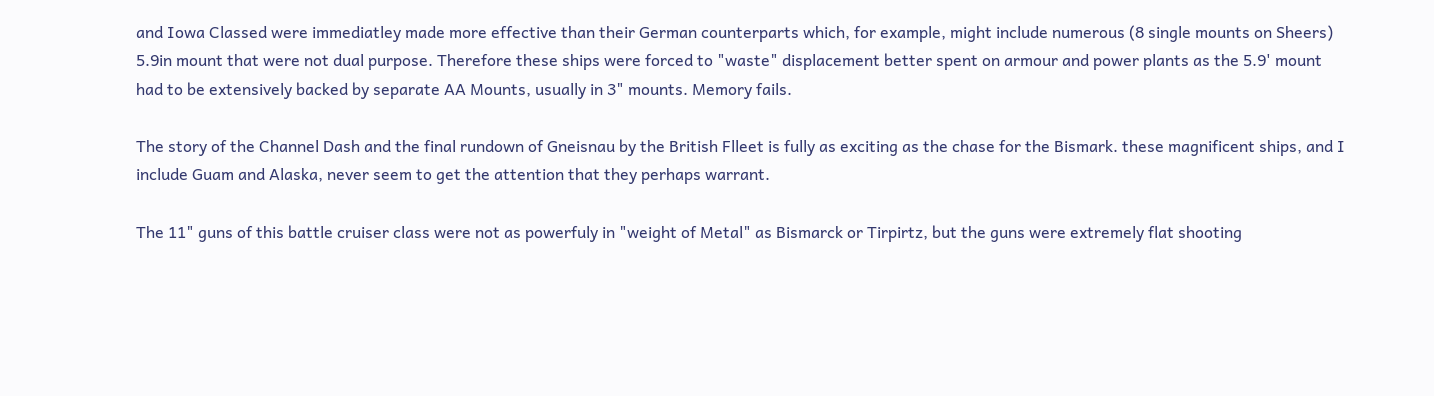and Iowa Classed were immediatley made more effective than their German counterparts which, for example, might include numerous (8 single mounts on Sheers) 5.9in mount that were not dual purpose. Therefore these ships were forced to "waste" displacement better spent on armour and power plants as the 5.9' mount had to be extensively backed by separate AA Mounts, usually in 3" mounts. Memory fails.

The story of the Channel Dash and the final rundown of Gneisnau by the British Flleet is fully as exciting as the chase for the Bismark. these magnificent ships, and I include Guam and Alaska, never seem to get the attention that they perhaps warrant.

The 11" guns of this battle cruiser class were not as powerfuly in "weight of Metal" as Bismarck or Tirpirtz, but the guns were extremely flat shooting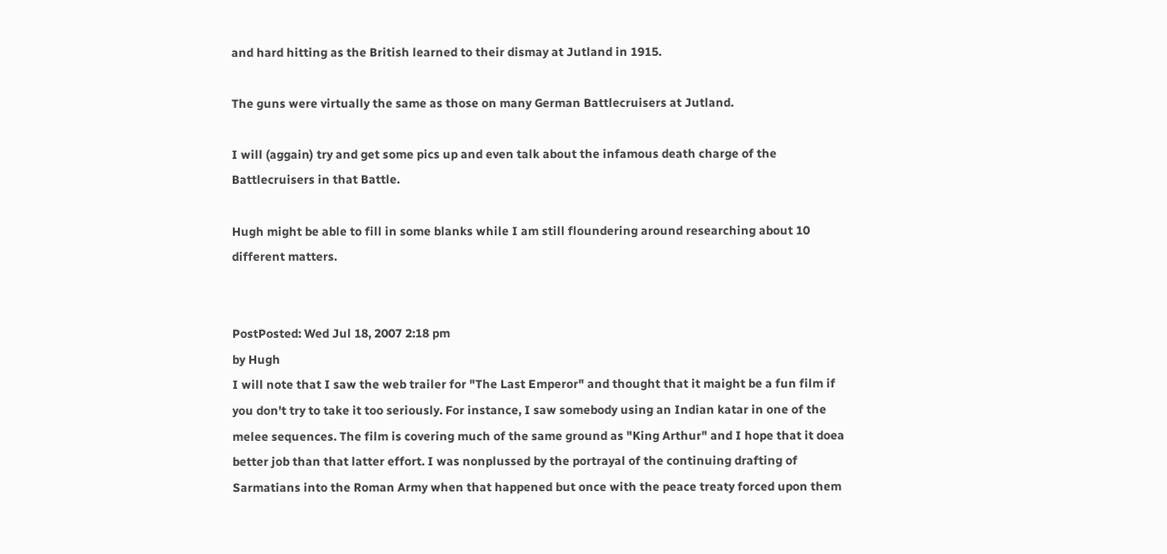and hard hitting as the British learned to their dismay at Jutland in 1915.

The guns were virtually the same as those on many German Battlecruisers at Jutland.

I will (aggain) try and get some pics up and even talk about the infamous death charge of the Battlecruisers in that Battle.

Hugh might be able to fill in some blanks while I am still floundering around researching about 10 different matters.


PostPosted: Wed Jul 18, 2007 2:18 pm
by Hugh
I will note that I saw the web trailer for "The Last Emperor" and thought that it maight be a fun film if you don't try to take it too seriously. For instance, I saw somebody using an Indian katar in one of the melee sequences. The film is covering much of the same ground as "King Arthur" and I hope that it doea better job than that latter effort. I was nonplussed by the portrayal of the continuing drafting of Sarmatians into the Roman Army when that happened but once with the peace treaty forced upon them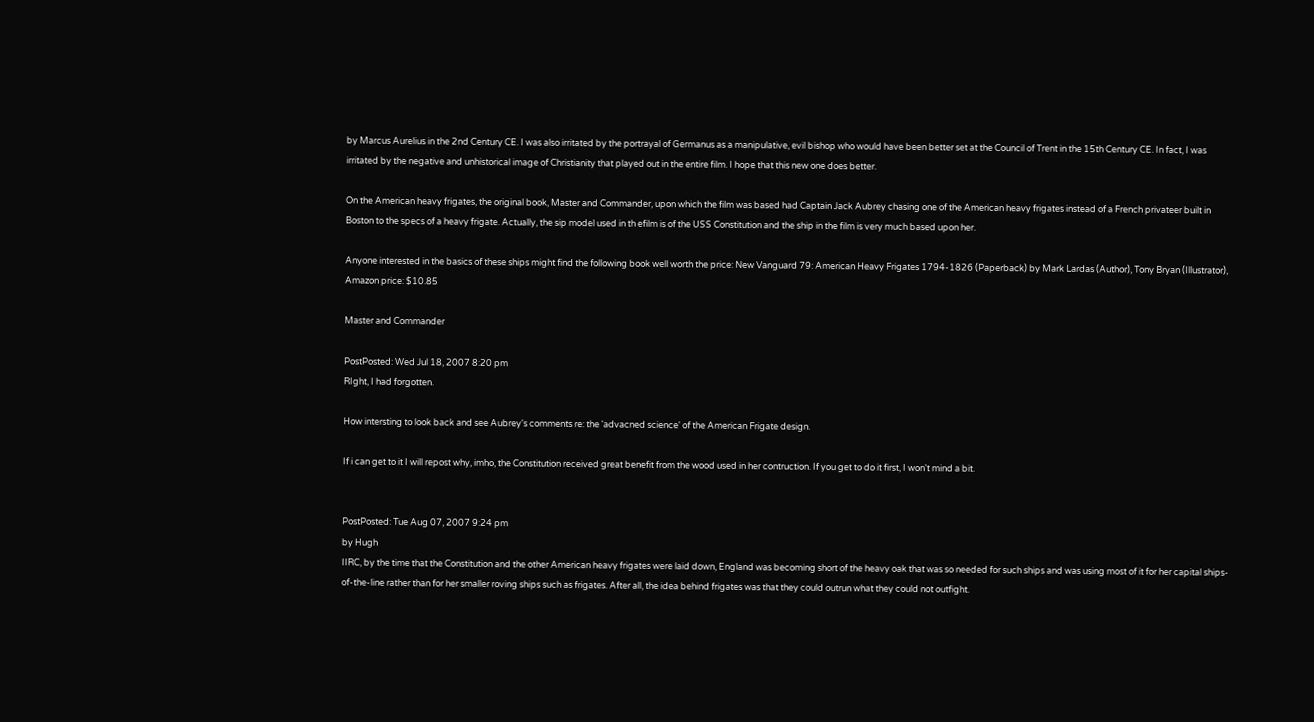by Marcus Aurelius in the 2nd Century CE. I was also irritated by the portrayal of Germanus as a manipulative, evil bishop who would have been better set at the Council of Trent in the 15th Century CE. In fact, I was irritated by the negative and unhistorical image of Christianity that played out in the entire film. I hope that this new one does better.

On the American heavy frigates, the original book, Master and Commander, upon which the film was based had Captain Jack Aubrey chasing one of the American heavy frigates instead of a French privateer built in Boston to the specs of a heavy frigate. Actually, the sip model used in th efilm is of the USS Constitution and the ship in the film is very much based upon her.

Anyone interested in the basics of these ships might find the following book well worth the price: New Vanguard 79: American Heavy Frigates 1794-1826 (Paperback) by Mark Lardas (Author), Tony Bryan (Illustrator), Amazon price: $10.85

Master and Commander

PostPosted: Wed Jul 18, 2007 8:20 pm
RIght, I had forgotten.

How intersting to look back and see Aubrey's comments re: the 'advacned science' of the American Frigate design.

If i can get to it I will repost why, imho, the Constitution received great benefit from the wood used in her contruction. If you get to do it first, I won't mind a bit.


PostPosted: Tue Aug 07, 2007 9:24 pm
by Hugh
IIRC, by the time that the Constitution and the other American heavy frigates were laid down, England was becoming short of the heavy oak that was so needed for such ships and was using most of it for her capital ships-of-the-line rather than for her smaller roving ships such as frigates. After all, the idea behind frigates was that they could outrun what they could not outfight.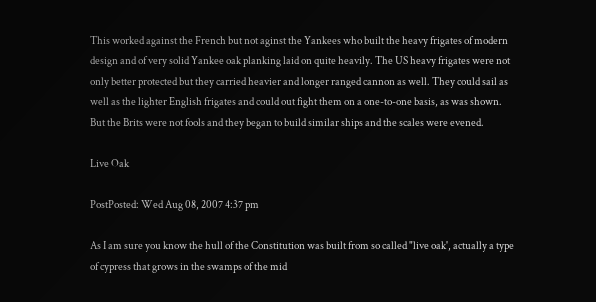This worked against the French but not aginst the Yankees who built the heavy frigates of modern design and of very solid Yankee oak planking laid on quite heavily. The US heavy frigates were not only better protected but they carried heavier and longer ranged cannon as well. They could sail as well as the lighter English frigates and could out fight them on a one-to-one basis, as was shown. But the Brits were not fools and they began to build similar ships and the scales were evened.

Live Oak

PostPosted: Wed Aug 08, 2007 4:37 pm

As I am sure you know the hull of the Constitution was built from so called "live oak', actually a type of cypress that grows in the swamps of the mid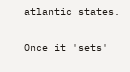atlantic states.

Once it 'sets'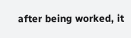after being worked, it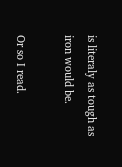is literaly as tough as iron would be.

Or so I read.